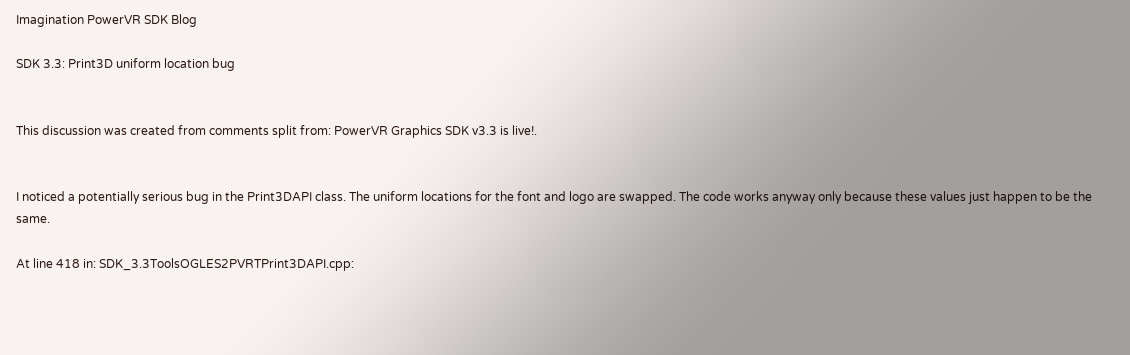Imagination PowerVR SDK Blog

SDK 3.3: Print3D uniform location bug


This discussion was created from comments split from: PowerVR Graphics SDK v3.3 is live!.


I noticed a potentially serious bug in the Print3DAPI class. The uniform locations for the font and logo are swapped. The code works anyway only because these values just happen to be the same.

At line 418 in: SDK_3.3ToolsOGLES2PVRTPrint3DAPI.cpp: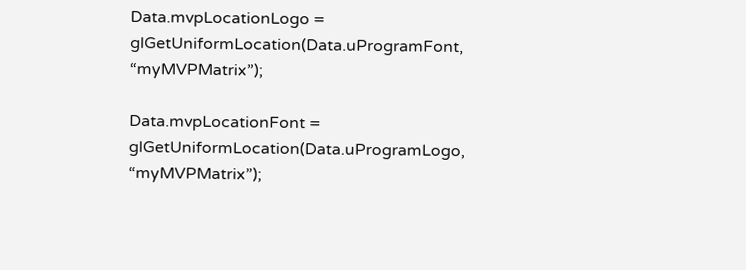Data.mvpLocationLogo = glGetUniformLocation(Data.uProgramFont, “myMVPMatrix”);

Data.mvpLocationFont = glGetUniformLocation(Data.uProgramLogo, “myMVPMatrix”);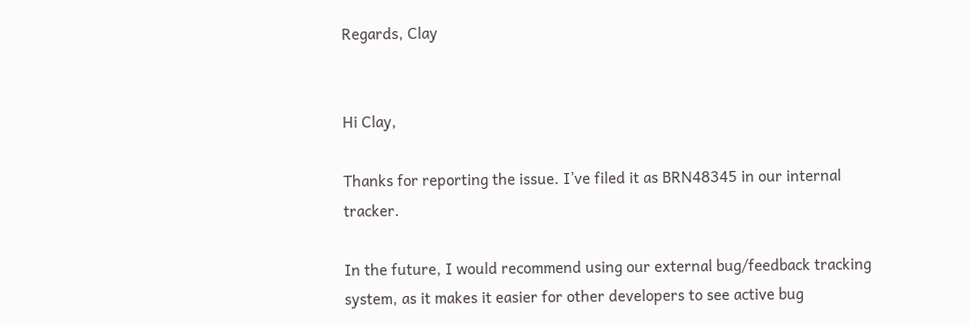Regards, Clay


Hi Clay,

Thanks for reporting the issue. I’ve filed it as BRN48345 in our internal tracker.

In the future, I would recommend using our external bug/feedback tracking system, as it makes it easier for other developers to see active bug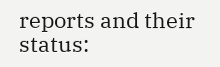reports and their status: